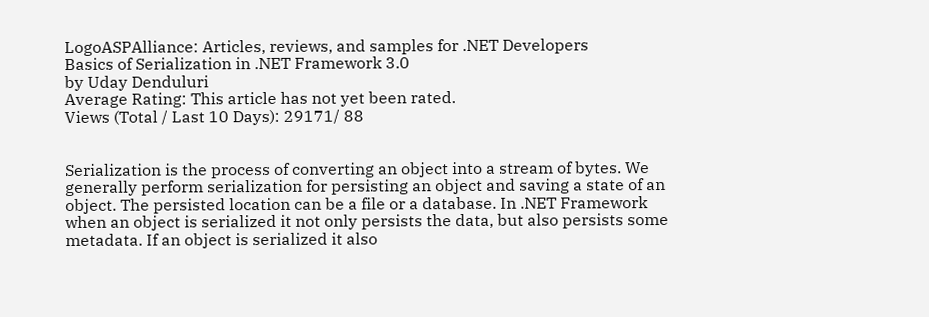LogoASPAlliance: Articles, reviews, and samples for .NET Developers
Basics of Serialization in .NET Framework 3.0
by Uday Denduluri
Average Rating: This article has not yet been rated.
Views (Total / Last 10 Days): 29171/ 88


Serialization is the process of converting an object into a stream of bytes. We generally perform serialization for persisting an object and saving a state of an object. The persisted location can be a file or a database. In .NET Framework when an object is serialized it not only persists the data, but also persists some metadata. If an object is serialized it also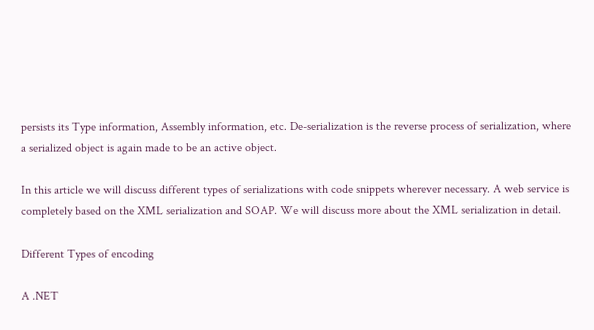persists its Type information, Assembly information, etc. De-serialization is the reverse process of serialization, where a serialized object is again made to be an active object.

In this article we will discuss different types of serializations with code snippets wherever necessary. A web service is completely based on the XML serialization and SOAP. We will discuss more about the XML serialization in detail.

Different Types of encoding

A .NET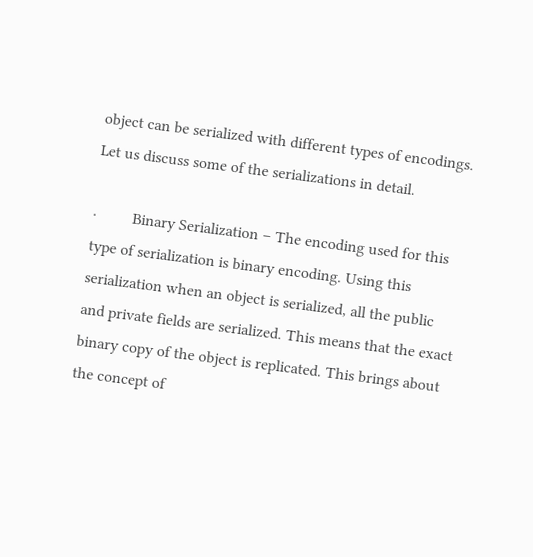object can be serialized with different types of encodings. Let us discuss some of the serializations in detail.

·         Binary Serialization – The encoding used for this type of serialization is binary encoding. Using this serialization when an object is serialized, all the public and private fields are serialized. This means that the exact binary copy of the object is replicated. This brings about the concept of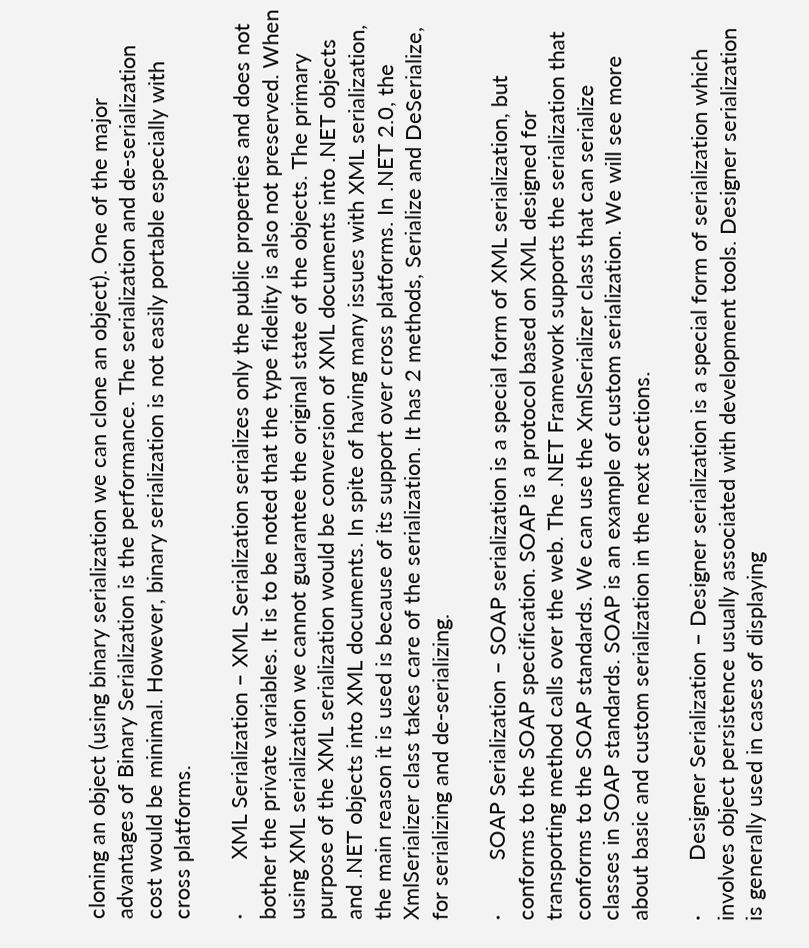cloning an object (using binary serialization we can clone an object). One of the major advantages of Binary Serialization is the performance. The serialization and de-serialization cost would be minimal. However, binary serialization is not easily portable especially with cross platforms.

·         XML Serialization – XML Serialization serializes only the public properties and does not bother the private variables. It is to be noted that the type fidelity is also not preserved. When using XML serialization we cannot guarantee the original state of the objects. The primary purpose of the XML serialization would be conversion of XML documents into .NET objects and .NET objects into XML documents. In spite of having many issues with XML serialization, the main reason it is used is because of its support over cross platforms. In .NET 2.0, the XmlSerializer class takes care of the serialization. It has 2 methods, Serialize and DeSerialize, for serializing and de-serializing.

·         SOAP Serialization – SOAP serialization is a special form of XML serialization, but conforms to the SOAP specification. SOAP is a protocol based on XML designed for transporting method calls over the web. The .NET Framework supports the serialization that conforms to the SOAP standards. We can use the XmlSerializer class that can serialize classes in SOAP standards. SOAP is an example of custom serialization. We will see more about basic and custom serialization in the next sections.

·         Designer Serialization – Designer serialization is a special form of serialization which involves object persistence usually associated with development tools. Designer serialization is generally used in cases of displaying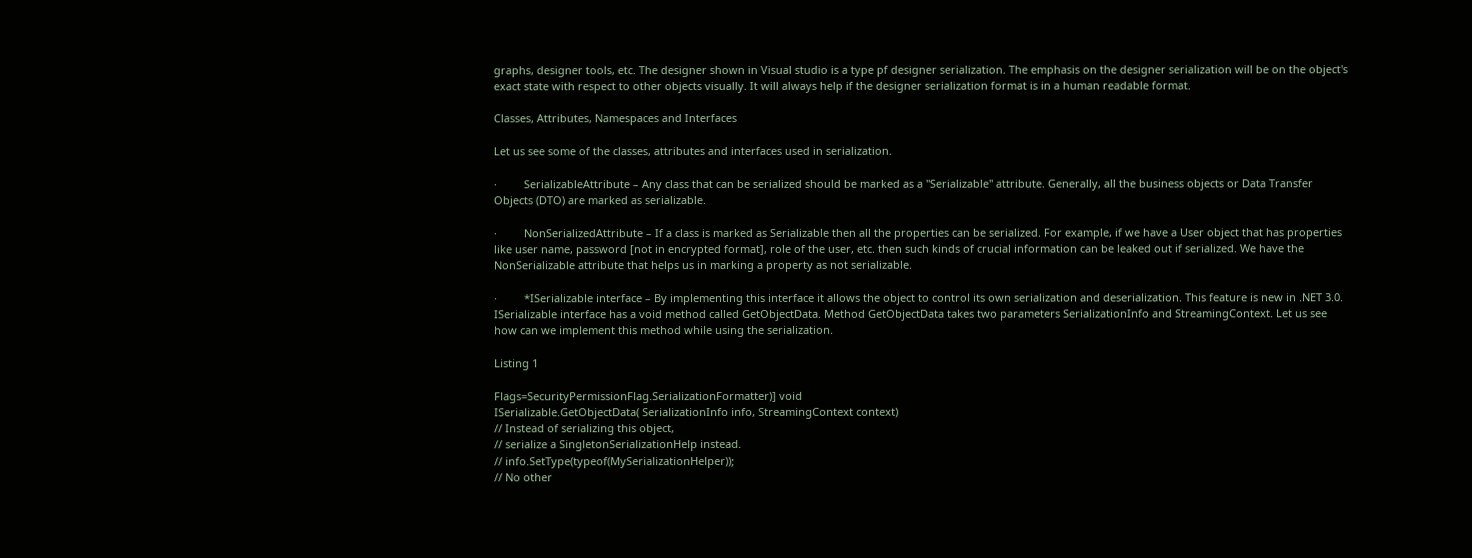graphs, designer tools, etc. The designer shown in Visual studio is a type pf designer serialization. The emphasis on the designer serialization will be on the object's exact state with respect to other objects visually. It will always help if the designer serialization format is in a human readable format.

Classes, Attributes, Namespaces and Interfaces

Let us see some of the classes, attributes and interfaces used in serialization.

·         SerializableAttribute – Any class that can be serialized should be marked as a "Serializable" attribute. Generally, all the business objects or Data Transfer Objects (DTO) are marked as serializable.

·         NonSerializedAttribute – If a class is marked as Serializable then all the properties can be serialized. For example, if we have a User object that has properties like user name, password [not in encrypted format], role of the user, etc. then such kinds of crucial information can be leaked out if serialized. We have the NonSerializable attribute that helps us in marking a property as not serializable.

·         *ISerializable interface – By implementing this interface it allows the object to control its own serialization and deserialization. This feature is new in .NET 3.0. ISerializable interface has a void method called GetObjectData. Method GetObjectData takes two parameters SerializationInfo and StreamingContext. Let us see how can we implement this method while using the serialization.

Listing 1

Flags=SecurityPermissionFlag.SerializationFormatter)] void
ISerializable.GetObjectData( SerializationInfo info, StreamingContext context)
// Instead of serializing this object,
// serialize a SingletonSerializationHelp instead.
// info.SetType(typeof(MySerializationHelper));
// No other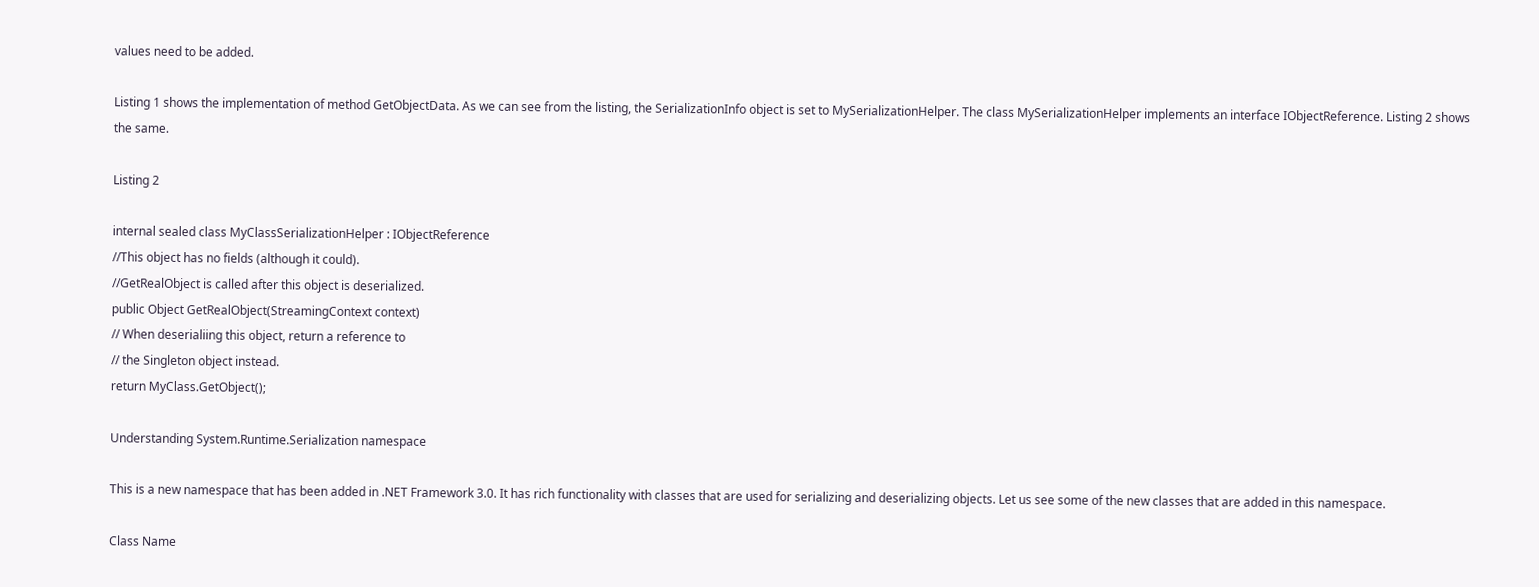values need to be added.

Listing 1 shows the implementation of method GetObjectData. As we can see from the listing, the SerializationInfo object is set to MySerializationHelper. The class MySerializationHelper implements an interface IObjectReference. Listing 2 shows the same.

Listing 2

internal sealed class MyClassSerializationHelper : IObjectReference
//This object has no fields (although it could).
//GetRealObject is called after this object is deserialized.
public Object GetRealObject(StreamingContext context)
// When deserialiing this object, return a reference to
// the Singleton object instead.
return MyClass.GetObject();

Understanding System.Runtime.Serialization namespace

This is a new namespace that has been added in .NET Framework 3.0. It has rich functionality with classes that are used for serializing and deserializing objects. Let us see some of the new classes that are added in this namespace.

Class Name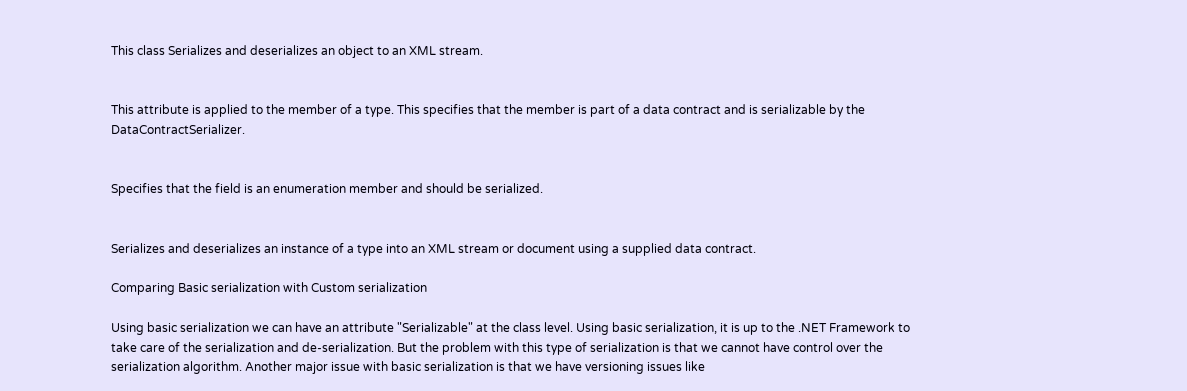This class Serializes and deserializes an object to an XML stream.


This attribute is applied to the member of a type. This specifies that the member is part of a data contract and is serializable by the DataContractSerializer.


Specifies that the field is an enumeration member and should be serialized.


Serializes and deserializes an instance of a type into an XML stream or document using a supplied data contract.

Comparing Basic serialization with Custom serialization

Using basic serialization we can have an attribute "Serializable" at the class level. Using basic serialization, it is up to the .NET Framework to take care of the serialization and de-serialization. But the problem with this type of serialization is that we cannot have control over the serialization algorithm. Another major issue with basic serialization is that we have versioning issues like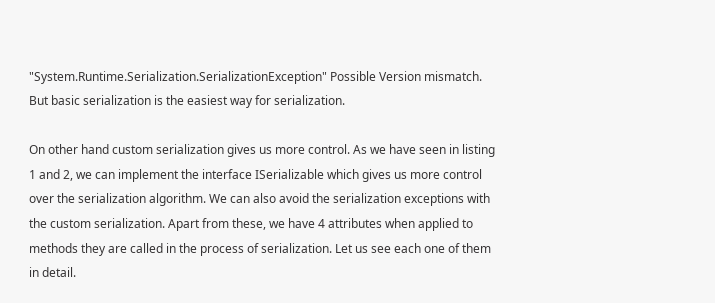"System.Runtime.Serialization.SerializationException" Possible Version mismatch. But basic serialization is the easiest way for serialization.

On other hand custom serialization gives us more control. As we have seen in listing 1 and 2, we can implement the interface ISerializable which gives us more control over the serialization algorithm. We can also avoid the serialization exceptions with the custom serialization. Apart from these, we have 4 attributes when applied to methods they are called in the process of serialization. Let us see each one of them in detail.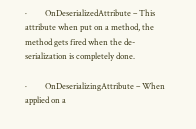·         OnDeserializedAttribute – This attribute when put on a method, the method gets fired when the de-serialization is completely done.

·         OnDeserializingAttribute – When applied on a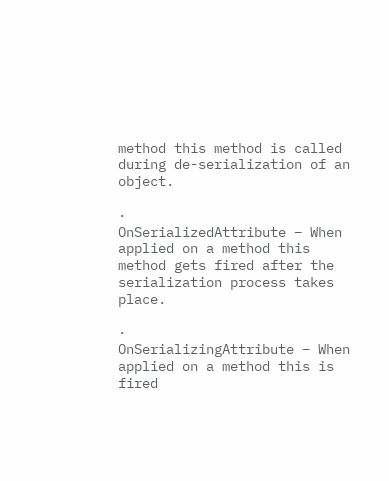method this method is called during de-serialization of an object.

·         OnSerializedAttribute – When applied on a method this method gets fired after the serialization process takes place.

·         OnSerializingAttribute – When applied on a method this is fired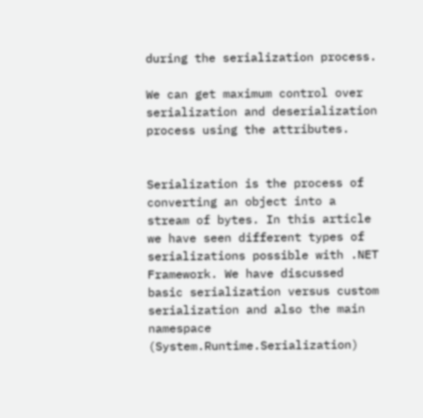during the serialization process.

We can get maximum control over serialization and deserialization process using the attributes.


Serialization is the process of converting an object into a stream of bytes. In this article we have seen different types of serializations possible with .NET Framework. We have discussed basic serialization versus custom serialization and also the main namespace (System.Runtime.Serialization)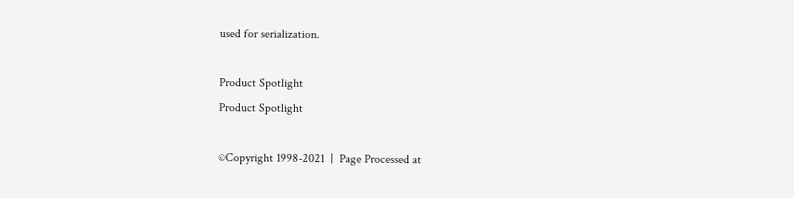used for serialization.

Product Spotlight
Product Spotlight

©Copyright 1998-2021  |  Page Processed at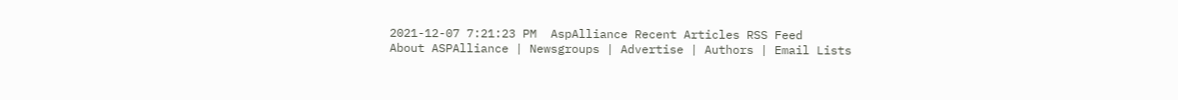2021-12-07 7:21:23 PM  AspAlliance Recent Articles RSS Feed
About ASPAlliance | Newsgroups | Advertise | Authors | Email Lists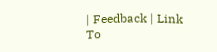| Feedback | Link To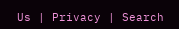Us | Privacy | Search